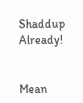Shaddup Already!


Mean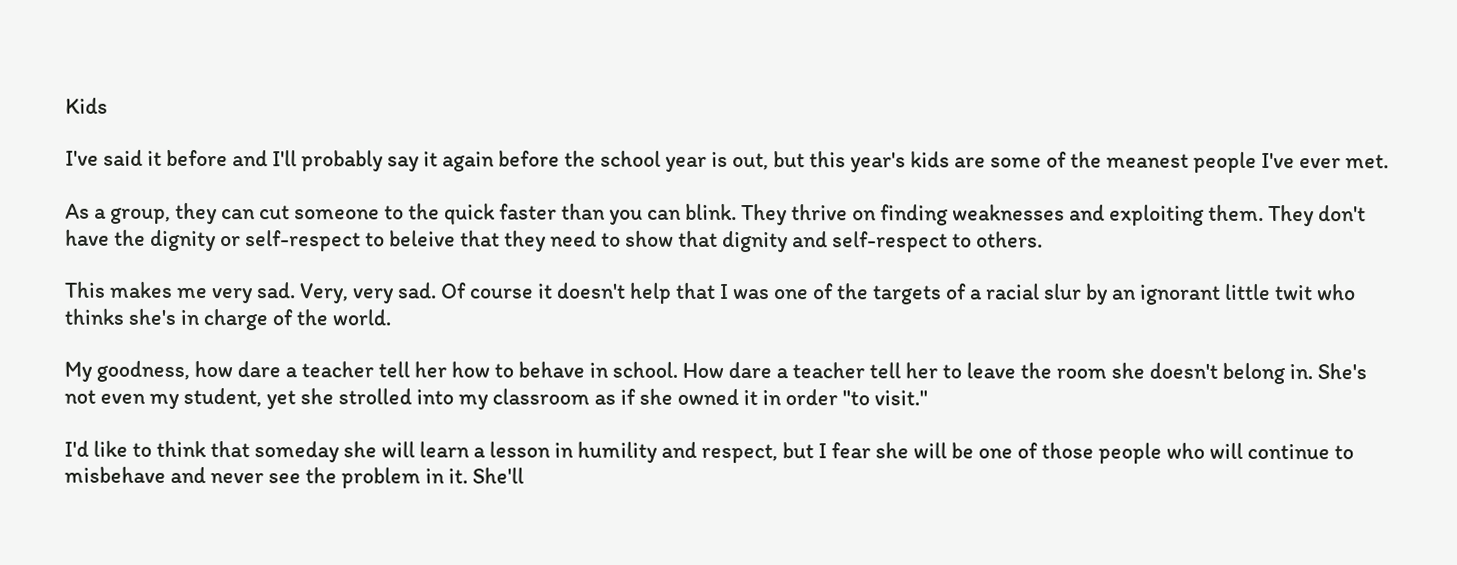Kids

I've said it before and I'll probably say it again before the school year is out, but this year's kids are some of the meanest people I've ever met.

As a group, they can cut someone to the quick faster than you can blink. They thrive on finding weaknesses and exploiting them. They don't have the dignity or self-respect to beleive that they need to show that dignity and self-respect to others.

This makes me very sad. Very, very sad. Of course it doesn't help that I was one of the targets of a racial slur by an ignorant little twit who thinks she's in charge of the world.

My goodness, how dare a teacher tell her how to behave in school. How dare a teacher tell her to leave the room she doesn't belong in. She's not even my student, yet she strolled into my classroom as if she owned it in order "to visit."

I'd like to think that someday she will learn a lesson in humility and respect, but I fear she will be one of those people who will continue to misbehave and never see the problem in it. She'll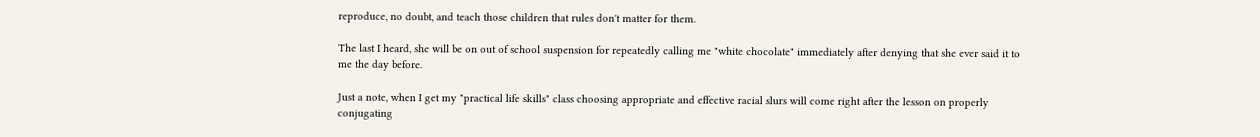reproduce, no doubt, and teach those children that rules don't matter for them.

The last I heard, she will be on out of school suspension for repeatedly calling me "white chocolate" immediately after denying that she ever said it to me the day before.

Just a note, when I get my "practical life skills" class choosing appropriate and effective racial slurs will come right after the lesson on properly conjugating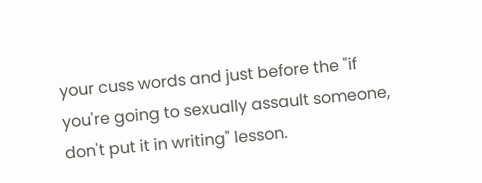your cuss words and just before the "if you're going to sexually assault someone, don't put it in writing" lesson.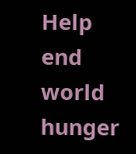Help end world hunger